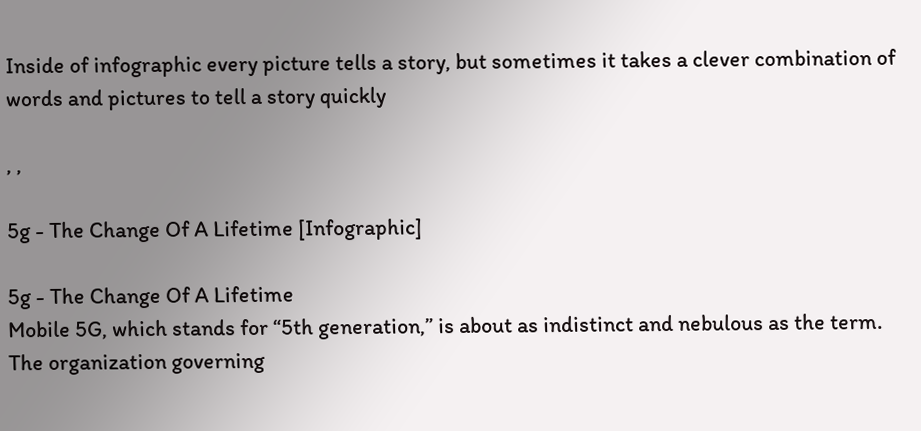Inside of infographic every picture tells a story, but sometimes it takes a clever combination of words and pictures to tell a story quickly

, ,

5g - The Change Of A Lifetime [Infographic]

5g - The Change Of A Lifetime
Mobile 5G, which stands for “5th generation,” is about as indistinct and nebulous as the term. The organization governing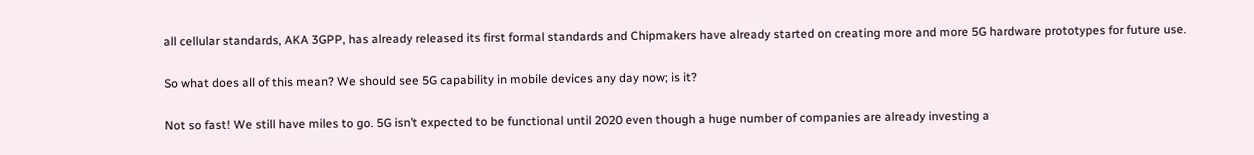all cellular standards, AKA 3GPP, has already released its first formal standards and Chipmakers have already started on creating more and more 5G hardware prototypes for future use.

So what does all of this mean? We should see 5G capability in mobile devices any day now; is it?

Not so fast! We still have miles to go. 5G isn’t expected to be functional until 2020 even though a huge number of companies are already investing a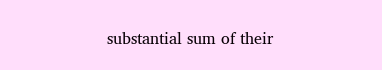substantial sum of their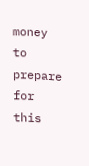money to prepare for this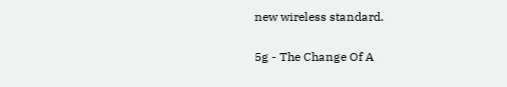new wireless standard.

5g - The Change Of A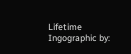Lifetime
Ingographic by: